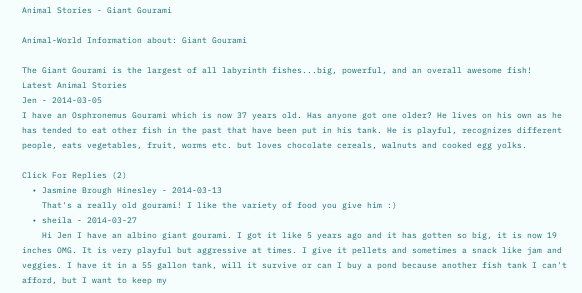Animal Stories - Giant Gourami

Animal-World Information about: Giant Gourami

The Giant Gourami is the largest of all labyrinth fishes...big, powerful, and an overall awesome fish!
Latest Animal Stories
Jen - 2014-03-05
I have an Osphronemus Gourami which is now 37 years old. Has anyone got one older? He lives on his own as he has tended to eat other fish in the past that have been put in his tank. He is playful, recognizes different people, eats vegetables, fruit, worms etc. but loves chocolate cereals, walnuts and cooked egg yolks.

Click For Replies (2)
  • Jasmine Brough Hinesley - 2014-03-13
    That's a really old gourami! I like the variety of food you give him :)
  • sheila - 2014-03-27
    Hi Jen I have an albino giant gourami. I got it like 5 years ago and it has gotten so big, it is now 19 inches OMG. It is very playful but aggressive at times. I give it pellets and sometimes a snack like jam and veggies. I have it in a 55 gallon tank, will it survive or can I buy a pond because another fish tank I can't afford, but I want to keep my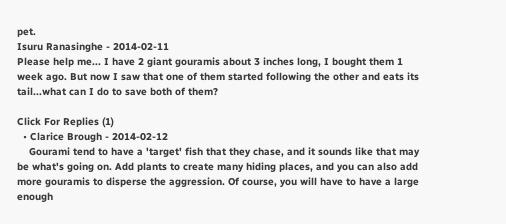pet.
Isuru Ranasinghe - 2014-02-11
Please help me... I have 2 giant gouramis about 3 inches long, I bought them 1 week ago. But now I saw that one of them started following the other and eats its tail...what can I do to save both of them?

Click For Replies (1)
  • Clarice Brough - 2014-02-12
    Gourami tend to have a 'target' fish that they chase, and it sounds like that may be what's going on. Add plants to create many hiding places, and you can also add more gouramis to disperse the aggression. Of course, you will have to have a large enough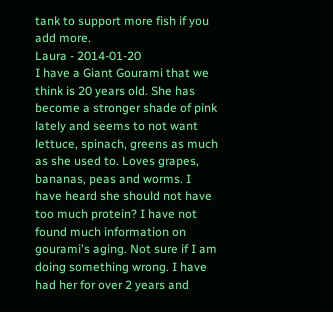tank to support more fish if you add more.
Laura - 2014-01-20
I have a Giant Gourami that we think is 20 years old. She has become a stronger shade of pink lately and seems to not want lettuce, spinach, greens as much as she used to. Loves grapes, bananas, peas and worms. I have heard she should not have too much protein? I have not found much information on gourami's aging. Not sure if I am doing something wrong. I have had her for over 2 years and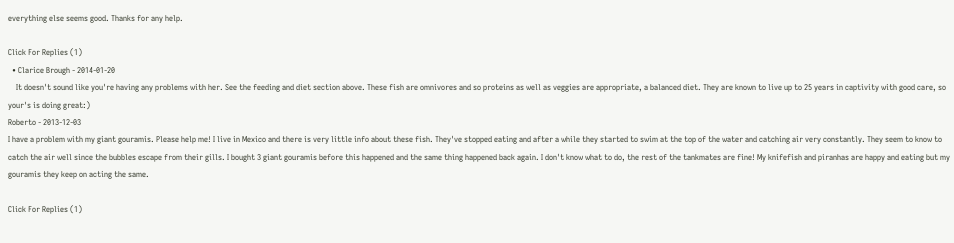everything else seems good. Thanks for any help.

Click For Replies (1)
  • Clarice Brough - 2014-01-20
    It doesn't sound like you're having any problems with her. See the feeding and diet section above. These fish are omnivores and so proteins as well as veggies are appropriate, a balanced diet. They are known to live up to 25 years in captivity with good care, so your's is doing great:)
Roberto - 2013-12-03
I have a problem with my giant gouramis. Please help me! I live in Mexico and there is very little info about these fish. They've stopped eating and after a while they started to swim at the top of the water and catching air very constantly. They seem to know to catch the air well since the bubbles escape from their gills. I bought 3 giant gouramis before this happened and the same thing happened back again. I don't know what to do, the rest of the tankmates are fine! My knifefish and piranhas are happy and eating but my gouramis they keep on acting the same.

Click For Replies (1)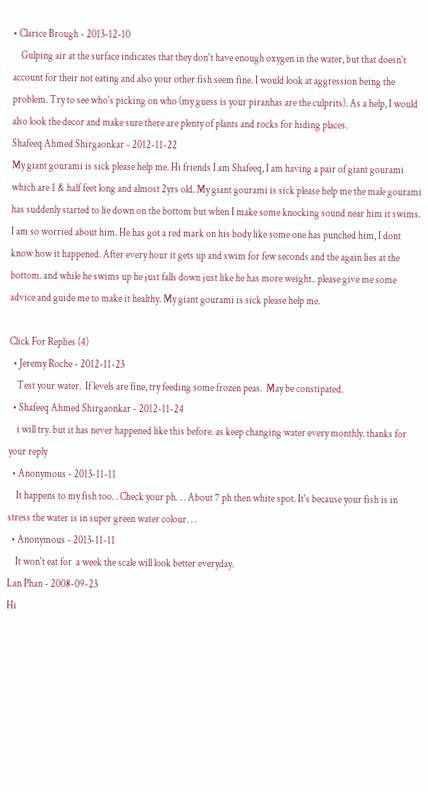• Clarice Brough - 2013-12-10
    Gulping air at the surface indicates that they don't have enough oxygen in the water, but that doesn't account for their not eating and also your other fish seem fine. I would look at aggression being the problem. Try to see who's picking on who (my guess is your piranhas are the culprits). As a help, I would also look the decor and make sure there are plenty of plants and rocks for hiding places.
Shafeeq Ahmed Shirgaonkar - 2012-11-22
My giant gourami is sick please help me. Hi friends I am Shafeeq, I am having a pair of giant gourami which are 1 & half feet long and almost 2yrs old. My giant gourami is sick please help me the male gourami has suddenly started to lie down on the bottom but when I make some knocking sound near him it swims. I am so worried about him. He has got a red mark on his body like some one has punched him, I dont know how it happened. After every hour it gets up and swim for few seconds and the again lies at the bottom. and while he swims up he just falls down just like he has more weight.. please give me some advice and guide me to make it healthy. My giant gourami is sick please help me.

Click For Replies (4)
  • Jeremy Roche - 2012-11-23
    Test your water.  If levels are fine, try feeding some frozen peas.  May be constipated.
  • Shafeeq Ahmed Shirgaonkar - 2012-11-24
    i will try. but it has never happened like this before. as keep changing water every monthly. thanks for your reply
  • Anonymous - 2013-11-11
    It happens to my fish too. . Check your ph. . . About 7 ph then white spot. It's because your fish is in stress the water is in super green water colour. . .
  • Anonymous - 2013-11-11
    It won't eat for  a week the scale will look better everyday.
Lan Phan - 2008-09-23
Hi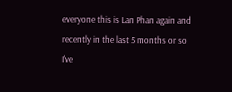everyone this is Lan Phan again and recently in the last 5 months or so I've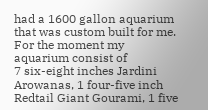had a 1600 gallon aquarium that was custom built for me. For the moment my aquarium consist of
7 six-eight inches Jardini Arowanas, 1 four-five inch Redtail Giant Gourami, 1 five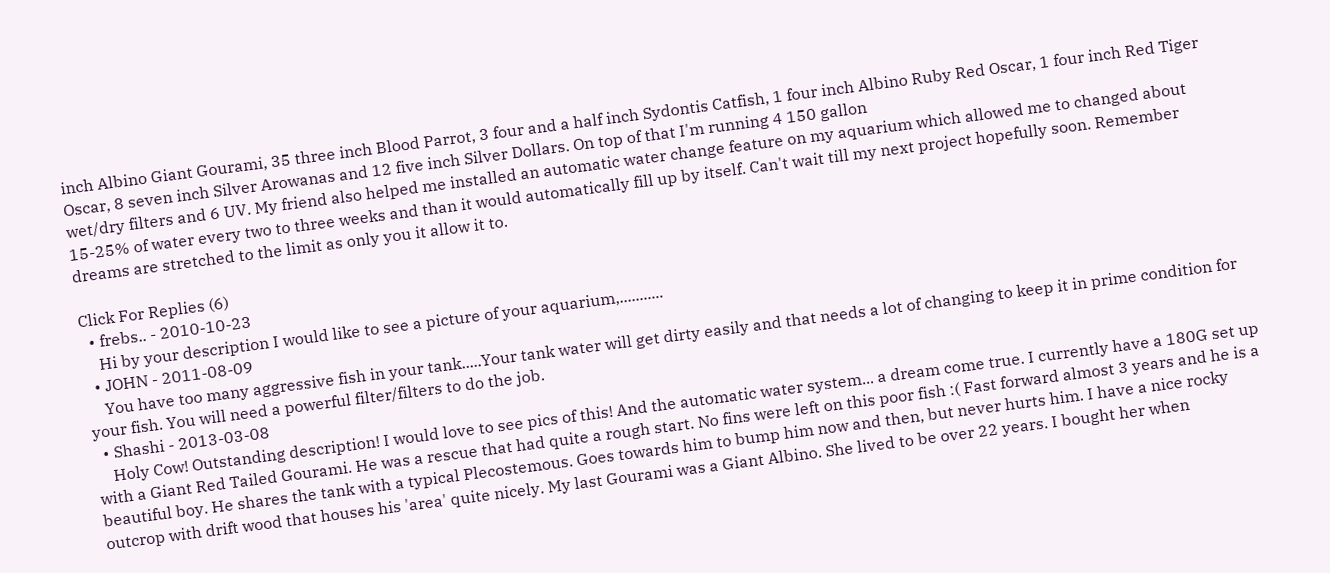inch Albino Giant Gourami, 35 three inch Blood Parrot, 3 four and a half inch Sydontis Catfish, 1 four inch Albino Ruby Red Oscar, 1 four inch Red Tiger Oscar, 8 seven inch Silver Arowanas and 12 five inch Silver Dollars. On top of that I'm running 4 150 gallon
wet/dry filters and 6 UV. My friend also helped me installed an automatic water change feature on my aquarium which allowed me to changed about 15-25% of water every two to three weeks and than it would automatically fill up by itself. Can't wait till my next project hopefully soon. Remember dreams are stretched to the limit as only you it allow it to.

Click For Replies (6)
  • frebs.. - 2010-10-23
    Hi by your description I would like to see a picture of your aquarium,...........
  • JOHN - 2011-08-09
    You have too many aggressive fish in your tank.....Your tank water will get dirty easily and that needs a lot of changing to keep it in prime condition for your fish. You will need a powerful filter/filters to do the job.
  • Shashi - 2013-03-08
    Holy Cow! Outstanding description! I would love to see pics of this! And the automatic water system... a dream come true. I currently have a 180G set up with a Giant Red Tailed Gourami. He was a rescue that had quite a rough start. No fins were left on this poor fish :( Fast forward almost 3 years and he is a beautiful boy. He shares the tank with a typical Plecostemous. Goes towards him to bump him now and then, but never hurts him. I have a nice rocky outcrop with drift wood that houses his 'area' quite nicely. My last Gourami was a Giant Albino. She lived to be over 22 years. I bought her when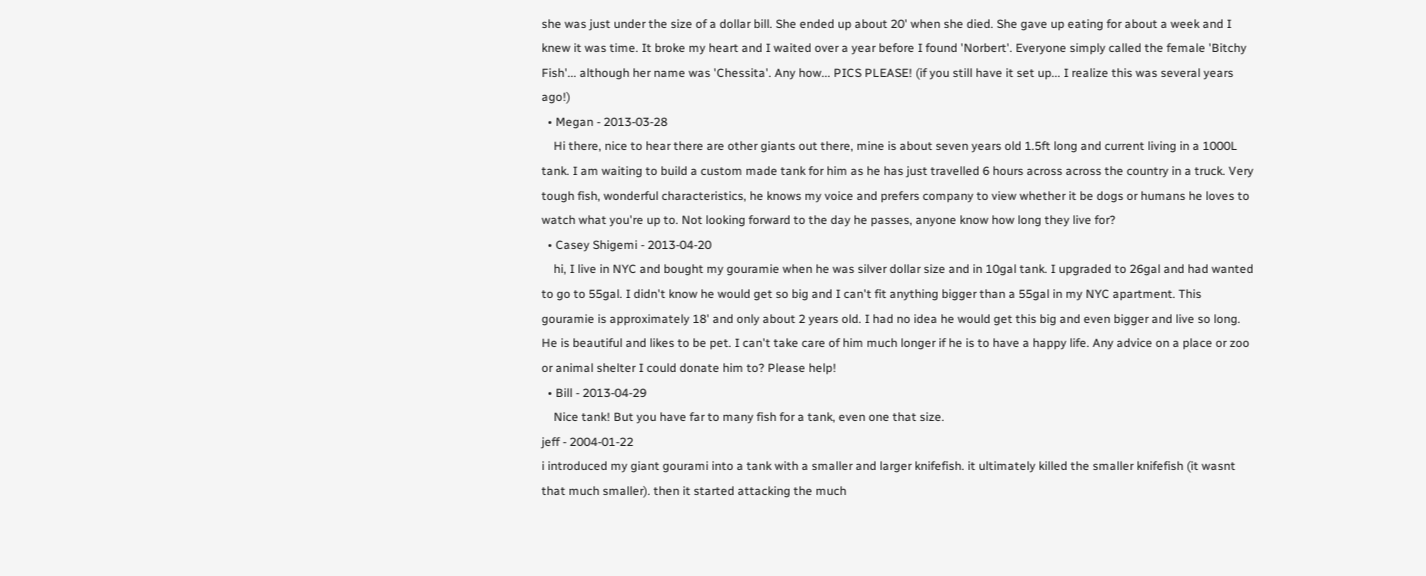she was just under the size of a dollar bill. She ended up about 20' when she died. She gave up eating for about a week and I knew it was time. It broke my heart and I waited over a year before I found 'Norbert'. Everyone simply called the female 'Bitchy Fish'... although her name was 'Chessita'. Any how... PICS PLEASE! (if you still have it set up... I realize this was several years ago!)
  • Megan - 2013-03-28
    Hi there, nice to hear there are other giants out there, mine is about seven years old 1.5ft long and current living in a 1000L tank. I am waiting to build a custom made tank for him as he has just travelled 6 hours across across the country in a truck. Very tough fish, wonderful characteristics, he knows my voice and prefers company to view whether it be dogs or humans he loves to watch what you're up to. Not looking forward to the day he passes, anyone know how long they live for?
  • Casey Shigemi - 2013-04-20
    hi, I live in NYC and bought my gouramie when he was silver dollar size and in 10gal tank. I upgraded to 26gal and had wanted to go to 55gal. I didn't know he would get so big and I can't fit anything bigger than a 55gal in my NYC apartment. This gouramie is approximately 18' and only about 2 years old. I had no idea he would get this big and even bigger and live so long. He is beautiful and likes to be pet. I can't take care of him much longer if he is to have a happy life. Any advice on a place or zoo or animal shelter I could donate him to? Please help!
  • Bill - 2013-04-29
    Nice tank! But you have far to many fish for a tank, even one that size.
jeff - 2004-01-22
i introduced my giant gourami into a tank with a smaller and larger knifefish. it ultimately killed the smaller knifefish (it wasnt that much smaller). then it started attacking the much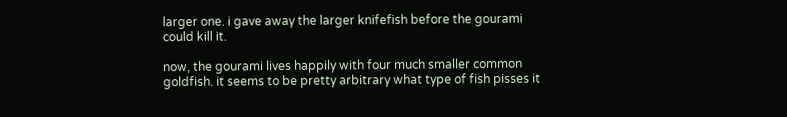larger one. i gave away the larger knifefish before the gourami could kill it.

now, the gourami lives happily with four much smaller common goldfish. it seems to be pretty arbitrary what type of fish pisses it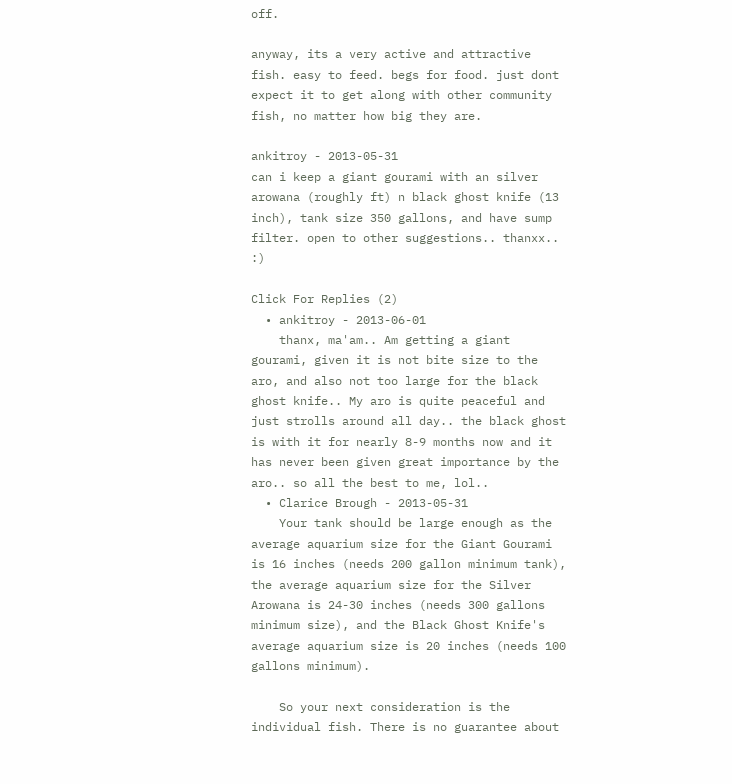off.

anyway, its a very active and attractive fish. easy to feed. begs for food. just dont expect it to get along with other community fish, no matter how big they are.

ankitroy - 2013-05-31
can i keep a giant gourami with an silver arowana (roughly ft) n black ghost knife (13 inch), tank size 350 gallons, and have sump filter. open to other suggestions.. thanxx.. :)

Click For Replies (2)
  • ankitroy - 2013-06-01
    thanx, ma'am.. Am getting a giant gourami, given it is not bite size to the aro, and also not too large for the black ghost knife.. My aro is quite peaceful and just strolls around all day.. the black ghost is with it for nearly 8-9 months now and it has never been given great importance by the aro.. so all the best to me, lol..
  • Clarice Brough - 2013-05-31
    Your tank should be large enough as the average aquarium size for the Giant Gourami is 16 inches (needs 200 gallon minimum tank), the average aquarium size for the Silver Arowana is 24-30 inches (needs 300 gallons minimum size), and the Black Ghost Knife's average aquarium size is 20 inches (needs 100 gallons minimum).

    So your next consideration is the individual fish. There is no guarantee about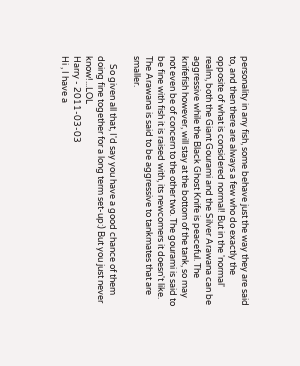personality in any fish, some behave just the way they are said to, and then there are always a few who do exactly the opposite of what is considered normal! But in the 'normal' realm, both the Giant Gourami and the Silver Arawana can be aggressive while the Black Ghost Knife is peaceful. The knifefish however, will stay at the bottom of the tank, so may not even be of concern to the other two. The gourami is said to be fine with fish it is raised with, its newcomers it doesn't like. The Arawana is said to be aggressive to tankmates that are smaller.

    So given all that, I'd say you have a good chance of them doing fine together for a long term set-up:) But you just never know!...LOL
Harry - 2011-03-03
Hi , I have a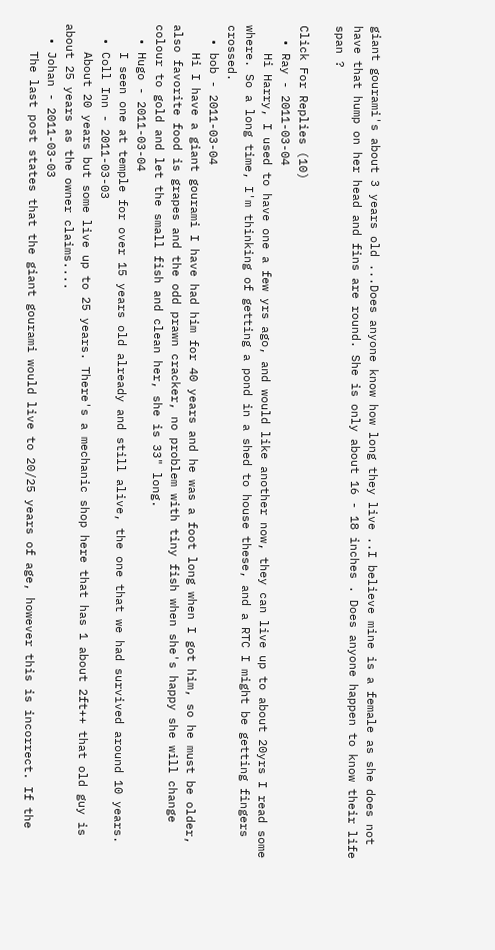giant gourami's about 3 years old ...Does anyone know how long they live ..I believe mine is a female as she does not have that hump on her head and fins are round. She is only about 16 - 18 inches . Does anyone happen to know their life span ?

Click For Replies (10)
  • Ray - 2011-03-04
    Hi Harry, I used to have one a few yrs ago, and would like another now, they can live up to about 20yrs I read some where. So a long time, I'm thinking of getting a pond in a shed to house these, and a RTC I might be getting fingers crossed.
  • bob - 2011-03-04
    Hi I have a giant gourami I have had him for 40 years and he was a foot long when I got him, so he must be older, also favorite food is grapes and the odd prawn cracker, no problem with tiny fish when she's happy she will change colour to gold and let the small fish and clean her, she is 33" long.
  • Hugo - 2011-03-04
    I seen one at temple for over 15 years old already and still alive, the one that we had survived around 10 years.
  • Coll Inn - 2011-03-03
    About 20 years but some live up to 25 years. There's a mechanic shop here that has 1 about 2ft++ that old guy is about 25 years as the owner claims....
  • Johan - 2011-03-03
    The last post states that the giant gourami would live to 20/25 years of age, however this is incorrect. If the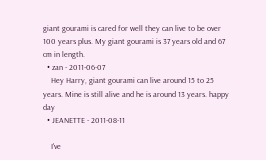giant gourami is cared for well they can live to be over 100 years plus. My giant gourami is 37 years old and 67 cm in length.
  • zan - 2011-06-07
    Hey Harry, giant gourami can live around 15 to 25 years. Mine is still alive and he is around 13 years. happy day
  • JEANETTE - 2011-08-11

    I've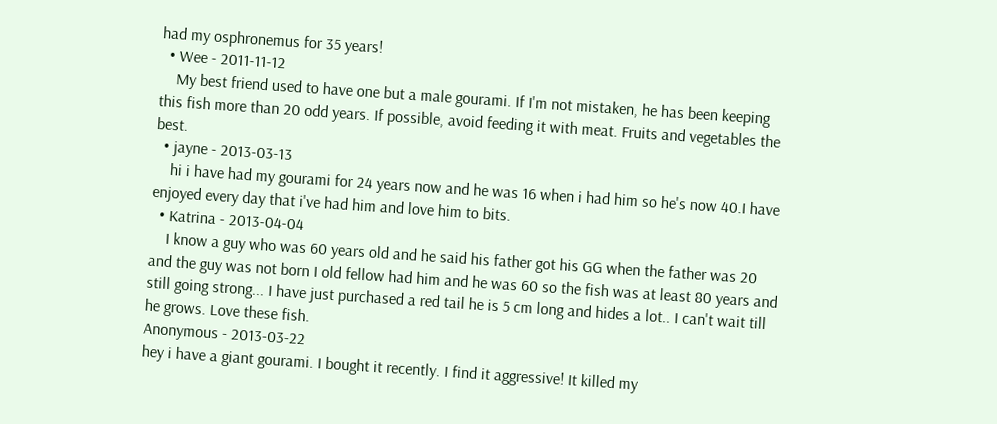had my osphronemus for 35 years!
  • Wee - 2011-11-12
    My best friend used to have one but a male gourami. If I'm not mistaken, he has been keeping this fish more than 20 odd years. If possible, avoid feeding it with meat. Fruits and vegetables the best.
  • jayne - 2013-03-13
    hi i have had my gourami for 24 years now and he was 16 when i had him so he's now 40.I have enjoyed every day that i've had him and love him to bits.
  • Katrina - 2013-04-04
    I know a guy who was 60 years old and he said his father got his GG when the father was 20 and the guy was not born I old fellow had him and he was 60 so the fish was at least 80 years and still going strong... I have just purchased a red tail he is 5 cm long and hides a lot.. I can't wait till he grows. Love these fish.
Anonymous - 2013-03-22
hey i have a giant gourami. I bought it recently. I find it aggressive! It killed my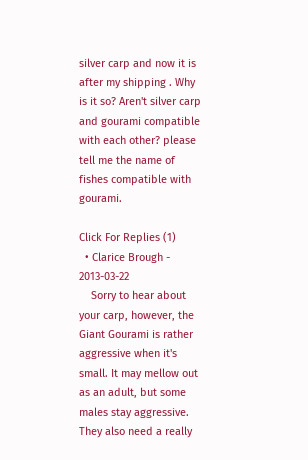silver carp and now it is after my shipping . Why is it so? Aren't silver carp and gourami compatible with each other? please tell me the name of fishes compatible with gourami.

Click For Replies (1)
  • Clarice Brough - 2013-03-22
    Sorry to hear about your carp, however, the Giant Gourami is rather aggressive when it's small. It may mellow out as an adult, but some males stay aggressive. They also need a really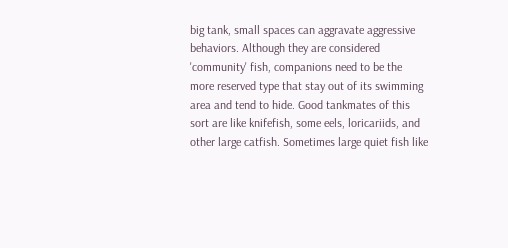big tank, small spaces can aggravate aggressive behaviors. Although they are considered 'community' fish, companions need to be the more reserved type that stay out of its swimming area and tend to hide. Good tankmates of this sort are like knifefish, some eels, loricariids, and other large catfish. Sometimes large quiet fish like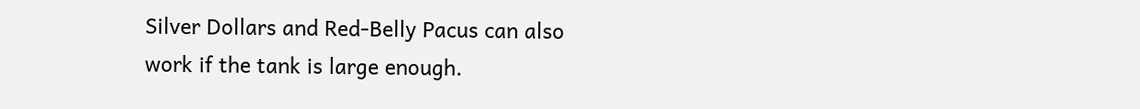Silver Dollars and Red-Belly Pacus can also work if the tank is large enough.